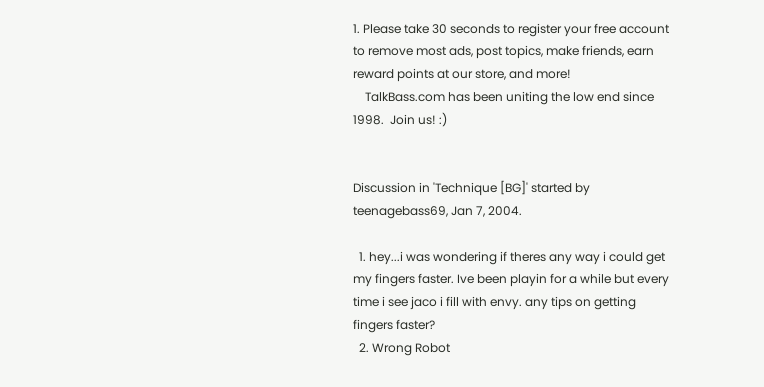1. Please take 30 seconds to register your free account to remove most ads, post topics, make friends, earn reward points at our store, and more!
    TalkBass.com has been uniting the low end since 1998.  Join us! :)


Discussion in 'Technique [BG]' started by teenagebass69, Jan 7, 2004.

  1. hey...i was wondering if theres any way i could get my fingers faster. Ive been playin for a while but every time i see jaco i fill with envy. any tips on getting fingers faster?
  2. Wrong Robot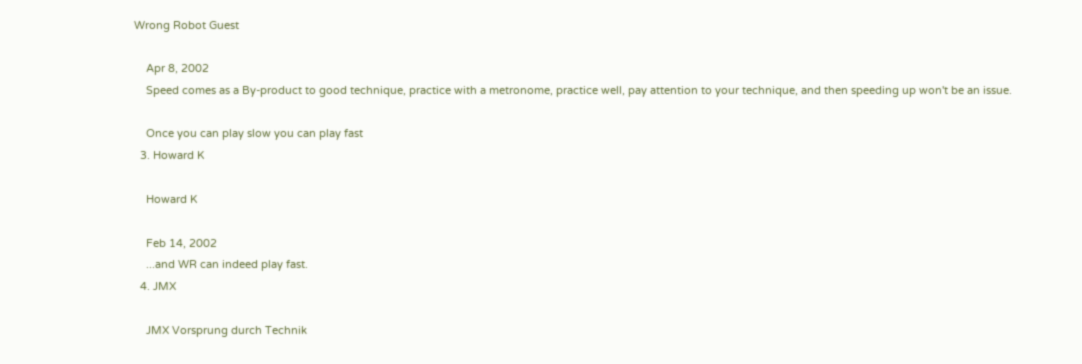Wrong Robot Guest

    Apr 8, 2002
    Speed comes as a By-product to good technique, practice with a metronome, practice well, pay attention to your technique, and then speeding up won't be an issue.

    Once you can play slow you can play fast
  3. Howard K

    Howard K

    Feb 14, 2002
    ...and WR can indeed play fast.
  4. JMX

    JMX Vorsprung durch Technik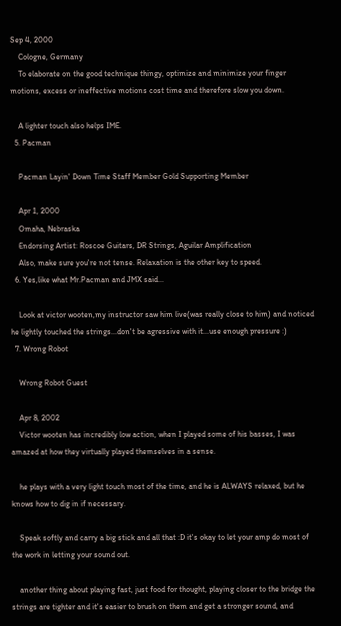Sep 4, 2000
    Cologne, Germany
    To elaborate on the good technique thingy, optimize and minimize your finger motions, excess or ineffective motions cost time and therefore slow you down.

    A lighter touch also helps IME.
  5. Pacman

    Pacman Layin' Down Time Staff Member Gold Supporting Member

    Apr 1, 2000
    Omaha, Nebraska
    Endorsing Artist: Roscoe Guitars, DR Strings, Aguilar Amplification
    Also, make sure you're not tense. Relaxation is the other key to speed.
  6. Yes,like what Mr.Pacman and JMX said...

    Look at victor wooten,my instructor saw him live(was really close to him) and noticed he lightly touched the strings...don't be agressive with it...use enough pressure :)
  7. Wrong Robot

    Wrong Robot Guest

    Apr 8, 2002
    Victor wooten has incredibly low action, when I played some of his basses, I was amazed at how they virtually played themselves in a sense.

    he plays with a very light touch most of the time, and he is ALWAYS relaxed, but he knows how to dig in if necessary.

    Speak softly and carry a big stick and all that :D it's okay to let your amp do most of the work in letting your sound out.

    another thing about playing fast, just food for thought, playing closer to the bridge the strings are tighter and it's easier to brush on them and get a stronger sound, and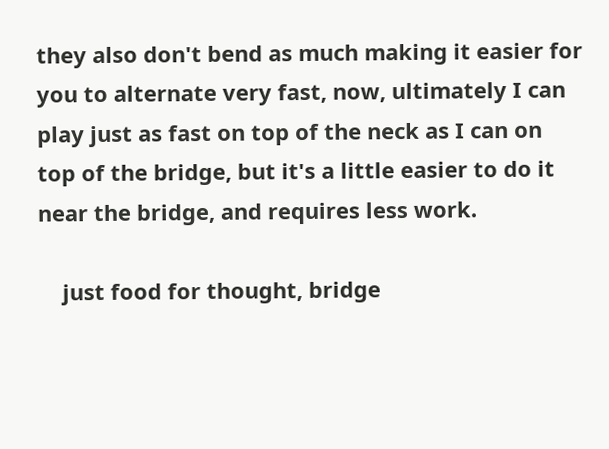they also don't bend as much making it easier for you to alternate very fast, now, ultimately I can play just as fast on top of the neck as I can on top of the bridge, but it's a little easier to do it near the bridge, and requires less work.

    just food for thought, bridge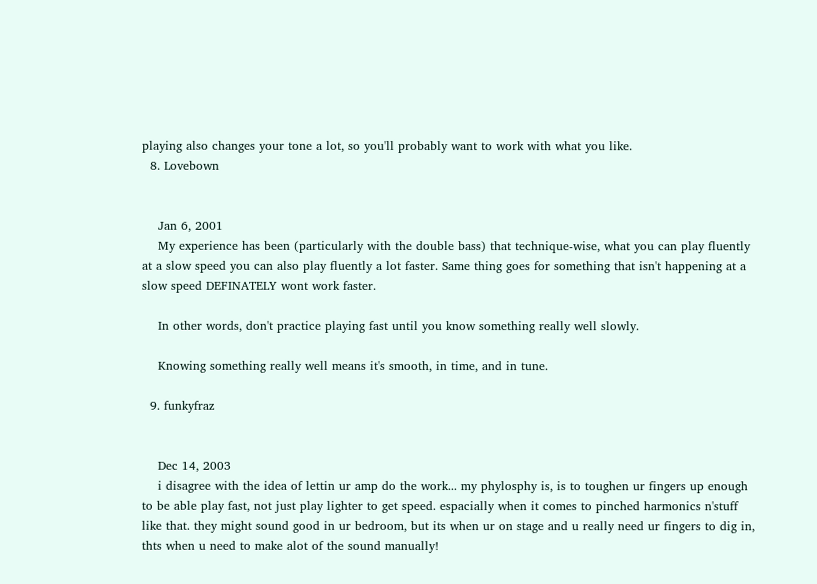playing also changes your tone a lot, so you'll probably want to work with what you like.
  8. Lovebown


    Jan 6, 2001
    My experience has been (particularly with the double bass) that technique-wise, what you can play fluently at a slow speed you can also play fluently a lot faster. Same thing goes for something that isn't happening at a slow speed DEFINATELY wont work faster.

    In other words, don't practice playing fast until you know something really well slowly.

    Knowing something really well means it's smooth, in time, and in tune.

  9. funkyfraz


    Dec 14, 2003
    i disagree with the idea of lettin ur amp do the work... my phylosphy is, is to toughen ur fingers up enough to be able play fast, not just play lighter to get speed. espacially when it comes to pinched harmonics n'stuff like that. they might sound good in ur bedroom, but its when ur on stage and u really need ur fingers to dig in, thts when u need to make alot of the sound manually!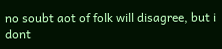no soubt aot of folk will disagree, but i dont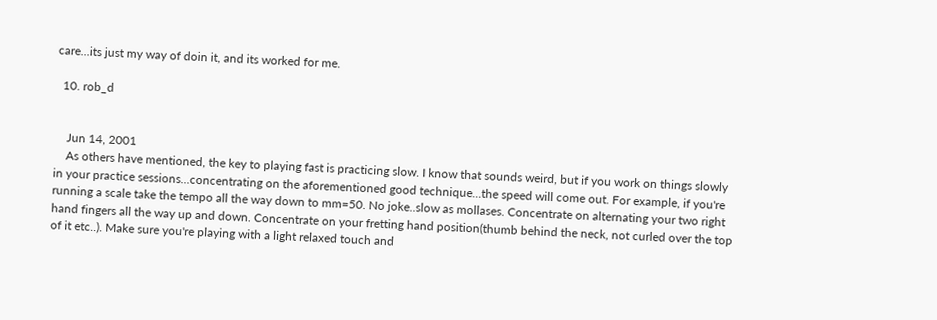care...its just my way of doin it, and its worked for me.

  10. rob_d


    Jun 14, 2001
    As others have mentioned, the key to playing fast is practicing slow. I know that sounds weird, but if you work on things slowly in your practice sessions...concentrating on the aforementioned good technique...the speed will come out. For example, if you're running a scale take the tempo all the way down to mm=50. No joke..slow as mollases. Concentrate on alternating your two right hand fingers all the way up and down. Concentrate on your fretting hand position(thumb behind the neck, not curled over the top of it etc..). Make sure you're playing with a light relaxed touch and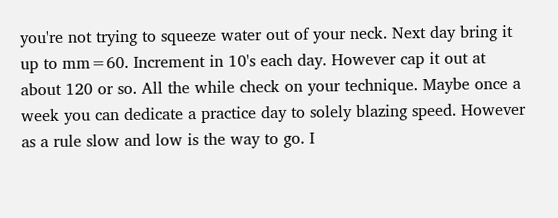you're not trying to squeeze water out of your neck. Next day bring it up to mm=60. Increment in 10's each day. However cap it out at about 120 or so. All the while check on your technique. Maybe once a week you can dedicate a practice day to solely blazing speed. However as a rule slow and low is the way to go. I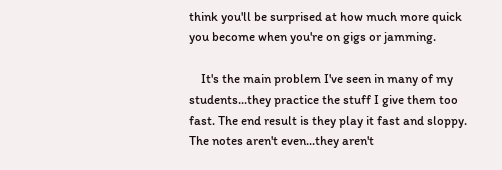think you'll be surprised at how much more quick you become when you're on gigs or jamming.

    It's the main problem I've seen in many of my students...they practice the stuff I give them too fast. The end result is they play it fast and sloppy. The notes aren't even...they aren't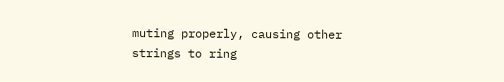muting properly, causing other strings to ring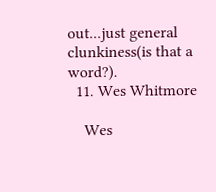out...just general clunkiness(is that a word?).
  11. Wes Whitmore

    Wes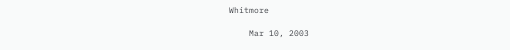Whitmore

    Mar 10, 2003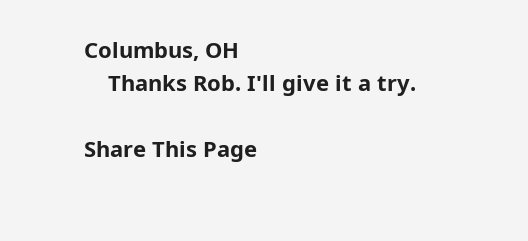Columbus, OH
    Thanks Rob. I'll give it a try.

Share This Page